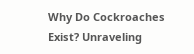Why Do Cockroaches Exist? Unraveling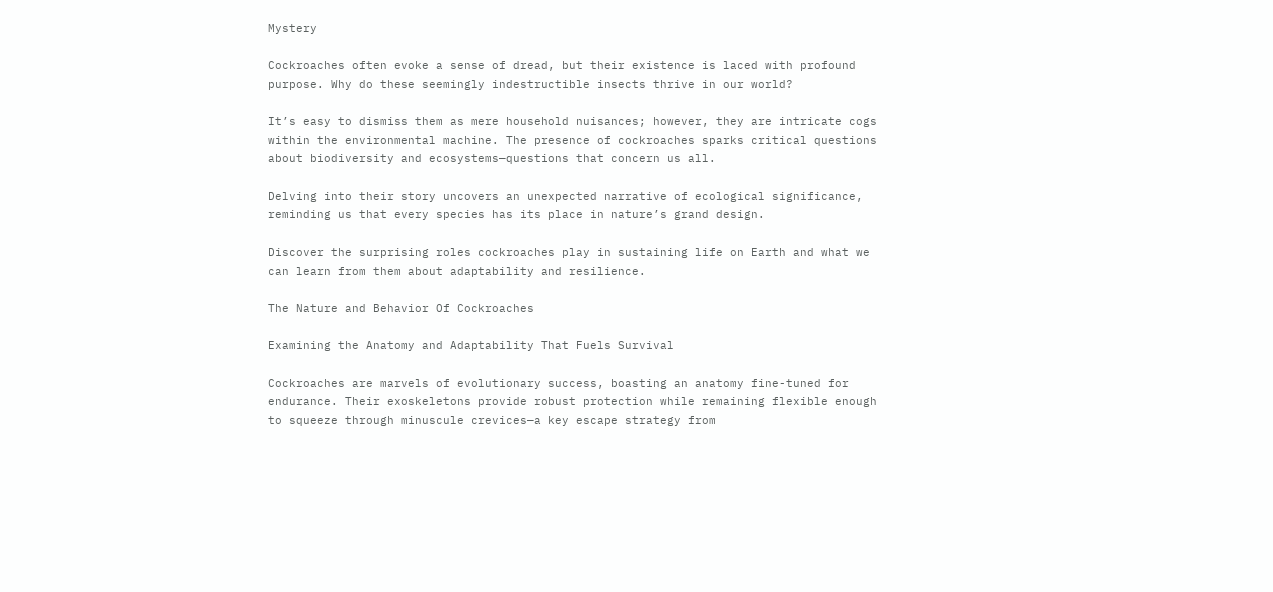Mystery

Cockroaches often evoke a sense of dread, but their existence is laced with profound purpose. Why do these seemingly indestructible insects thrive in our world?

It’s easy to dismiss them as mere household nuisances; however, they are intricate cogs within the environmental machine. The presence of cockroaches sparks critical questions about biodiversity and ecosystems—questions that concern us all.

Delving into their story uncovers an unexpected narrative of ecological significance, reminding us that every species has its place in nature’s grand design.

Discover the surprising roles cockroaches play in sustaining life on Earth and what we can learn from them about adaptability and resilience.

The Nature and Behavior Of Cockroaches

Examining the Anatomy and Adaptability That Fuels Survival

Cockroaches are marvels of evolutionary success, boasting an anatomy fine-tuned for endurance. Their exoskeletons provide robust protection while remaining flexible enough to squeeze through minuscule crevices—a key escape strategy from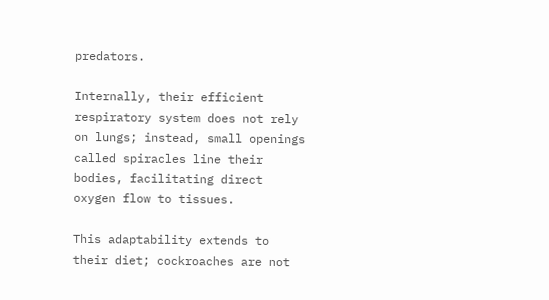predators.

Internally, their efficient respiratory system does not rely on lungs; instead, small openings called spiracles line their bodies, facilitating direct oxygen flow to tissues.

This adaptability extends to their diet; cockroaches are not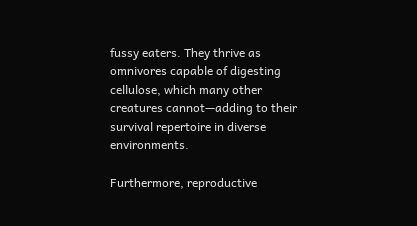fussy eaters. They thrive as omnivores capable of digesting cellulose, which many other creatures cannot—adding to their survival repertoire in diverse environments.

Furthermore, reproductive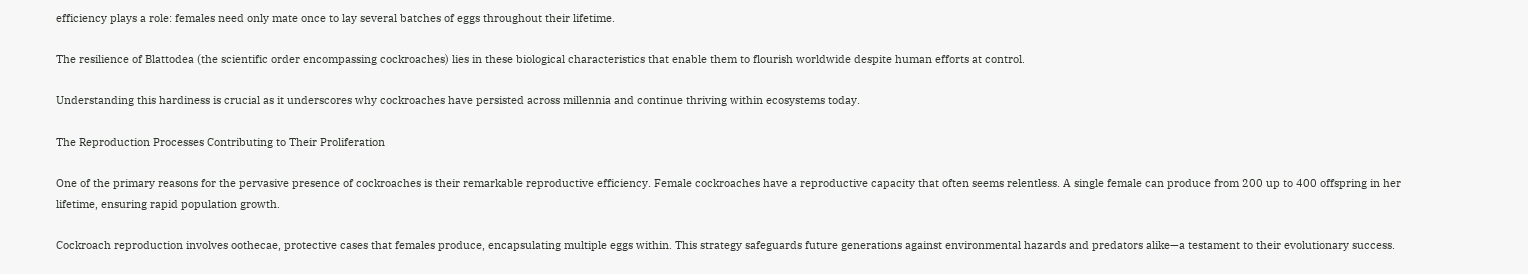efficiency plays a role: females need only mate once to lay several batches of eggs throughout their lifetime.

The resilience of Blattodea (the scientific order encompassing cockroaches) lies in these biological characteristics that enable them to flourish worldwide despite human efforts at control.

Understanding this hardiness is crucial as it underscores why cockroaches have persisted across millennia and continue thriving within ecosystems today.

The Reproduction Processes Contributing to Their Proliferation

One of the primary reasons for the pervasive presence of cockroaches is their remarkable reproductive efficiency. Female cockroaches have a reproductive capacity that often seems relentless. A single female can produce from 200 up to 400 offspring in her lifetime, ensuring rapid population growth.

Cockroach reproduction involves oothecae, protective cases that females produce, encapsulating multiple eggs within. This strategy safeguards future generations against environmental hazards and predators alike—a testament to their evolutionary success.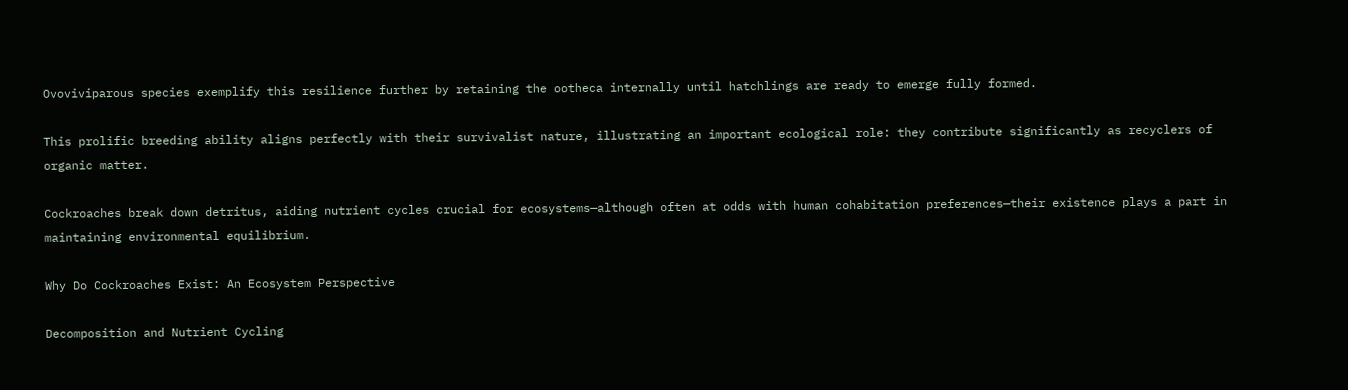Ovoviviparous species exemplify this resilience further by retaining the ootheca internally until hatchlings are ready to emerge fully formed.

This prolific breeding ability aligns perfectly with their survivalist nature, illustrating an important ecological role: they contribute significantly as recyclers of organic matter.

Cockroaches break down detritus, aiding nutrient cycles crucial for ecosystems—although often at odds with human cohabitation preferences—their existence plays a part in maintaining environmental equilibrium.

Why Do Cockroaches Exist: An Ecosystem Perspective

Decomposition and Nutrient Cycling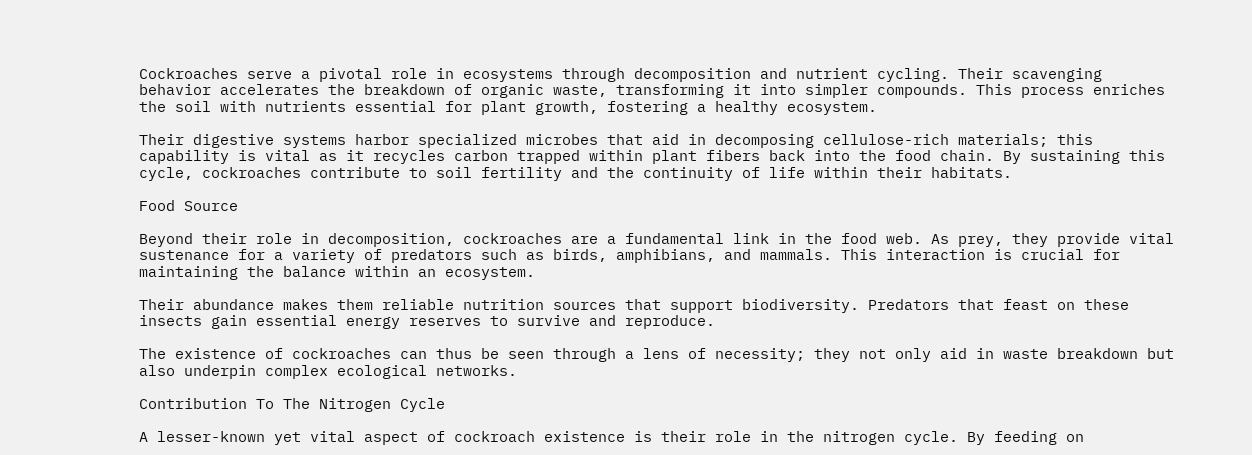Cockroaches serve a pivotal role in ecosystems through decomposition and nutrient cycling. Their scavenging behavior accelerates the breakdown of organic waste, transforming it into simpler compounds. This process enriches the soil with nutrients essential for plant growth, fostering a healthy ecosystem.

Their digestive systems harbor specialized microbes that aid in decomposing cellulose-rich materials; this capability is vital as it recycles carbon trapped within plant fibers back into the food chain. By sustaining this cycle, cockroaches contribute to soil fertility and the continuity of life within their habitats.

Food Source

Beyond their role in decomposition, cockroaches are a fundamental link in the food web. As prey, they provide vital sustenance for a variety of predators such as birds, amphibians, and mammals. This interaction is crucial for maintaining the balance within an ecosystem.

Their abundance makes them reliable nutrition sources that support biodiversity. Predators that feast on these insects gain essential energy reserves to survive and reproduce.

The existence of cockroaches can thus be seen through a lens of necessity; they not only aid in waste breakdown but also underpin complex ecological networks.

Contribution To The Nitrogen Cycle

A lesser-known yet vital aspect of cockroach existence is their role in the nitrogen cycle. By feeding on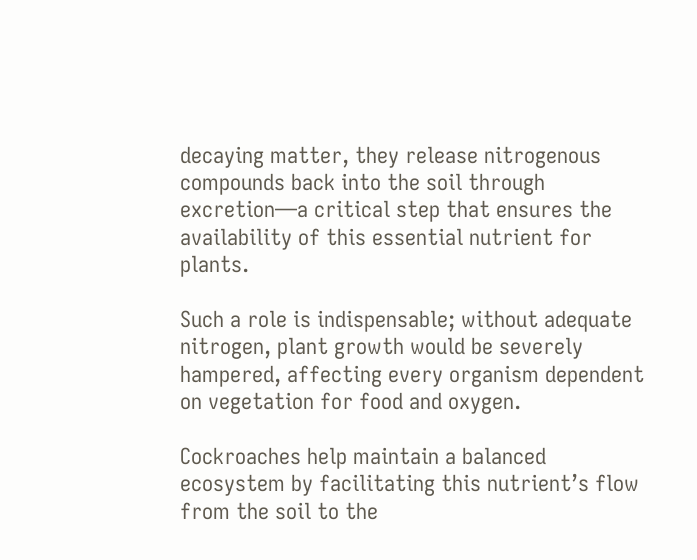decaying matter, they release nitrogenous compounds back into the soil through excretion—a critical step that ensures the availability of this essential nutrient for plants.

Such a role is indispensable; without adequate nitrogen, plant growth would be severely hampered, affecting every organism dependent on vegetation for food and oxygen.

Cockroaches help maintain a balanced ecosystem by facilitating this nutrient’s flow from the soil to the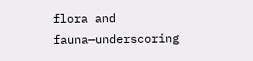flora and fauna—underscoring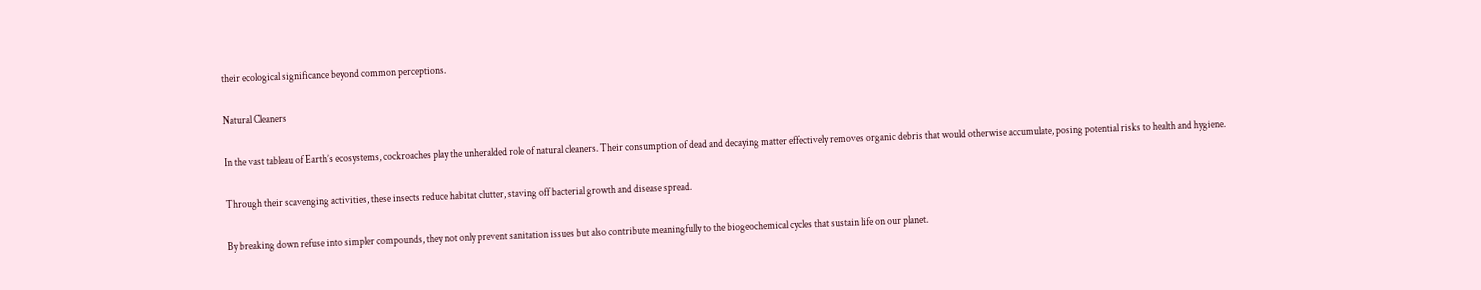their ecological significance beyond common perceptions.

Natural Cleaners

In the vast tableau of Earth’s ecosystems, cockroaches play the unheralded role of natural cleaners. Their consumption of dead and decaying matter effectively removes organic debris that would otherwise accumulate, posing potential risks to health and hygiene.

Through their scavenging activities, these insects reduce habitat clutter, staving off bacterial growth and disease spread.

By breaking down refuse into simpler compounds, they not only prevent sanitation issues but also contribute meaningfully to the biogeochemical cycles that sustain life on our planet.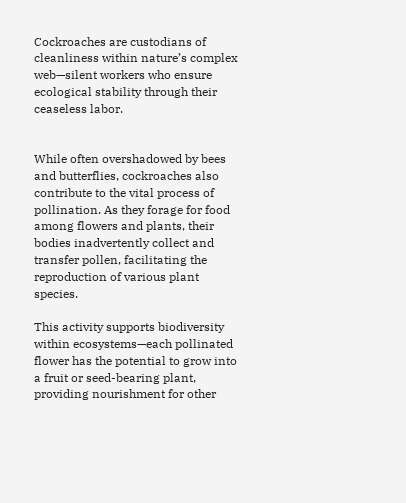Cockroaches are custodians of cleanliness within nature’s complex web—silent workers who ensure ecological stability through their ceaseless labor.


While often overshadowed by bees and butterflies, cockroaches also contribute to the vital process of pollination. As they forage for food among flowers and plants, their bodies inadvertently collect and transfer pollen, facilitating the reproduction of various plant species.

This activity supports biodiversity within ecosystems—each pollinated flower has the potential to grow into a fruit or seed-bearing plant, providing nourishment for other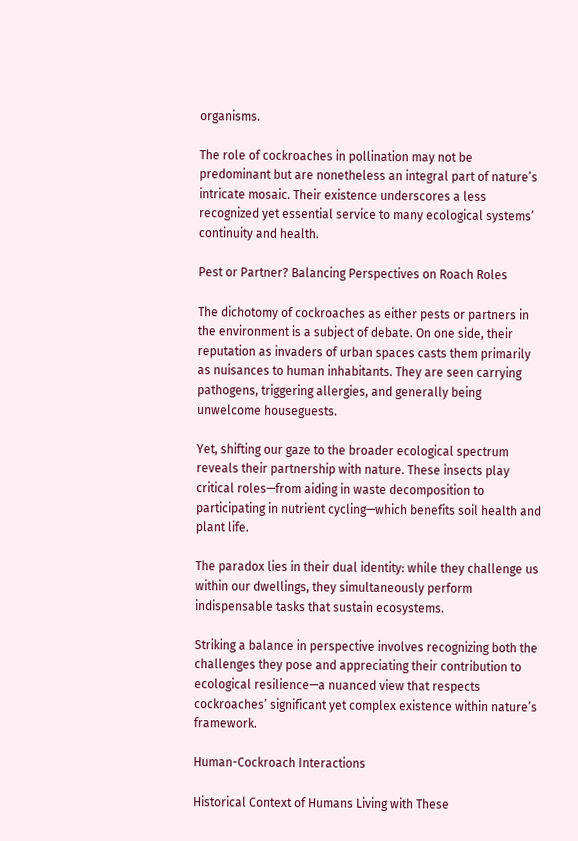organisms.

The role of cockroaches in pollination may not be predominant but are nonetheless an integral part of nature’s intricate mosaic. Their existence underscores a less recognized yet essential service to many ecological systems’ continuity and health.

Pest or Partner? Balancing Perspectives on Roach Roles

The dichotomy of cockroaches as either pests or partners in the environment is a subject of debate. On one side, their reputation as invaders of urban spaces casts them primarily as nuisances to human inhabitants. They are seen carrying pathogens, triggering allergies, and generally being unwelcome houseguests.

Yet, shifting our gaze to the broader ecological spectrum reveals their partnership with nature. These insects play critical roles—from aiding in waste decomposition to participating in nutrient cycling—which benefits soil health and plant life.

The paradox lies in their dual identity: while they challenge us within our dwellings, they simultaneously perform indispensable tasks that sustain ecosystems.

Striking a balance in perspective involves recognizing both the challenges they pose and appreciating their contribution to ecological resilience—a nuanced view that respects cockroaches’ significant yet complex existence within nature’s framework.

Human-Cockroach Interactions

Historical Context of Humans Living with These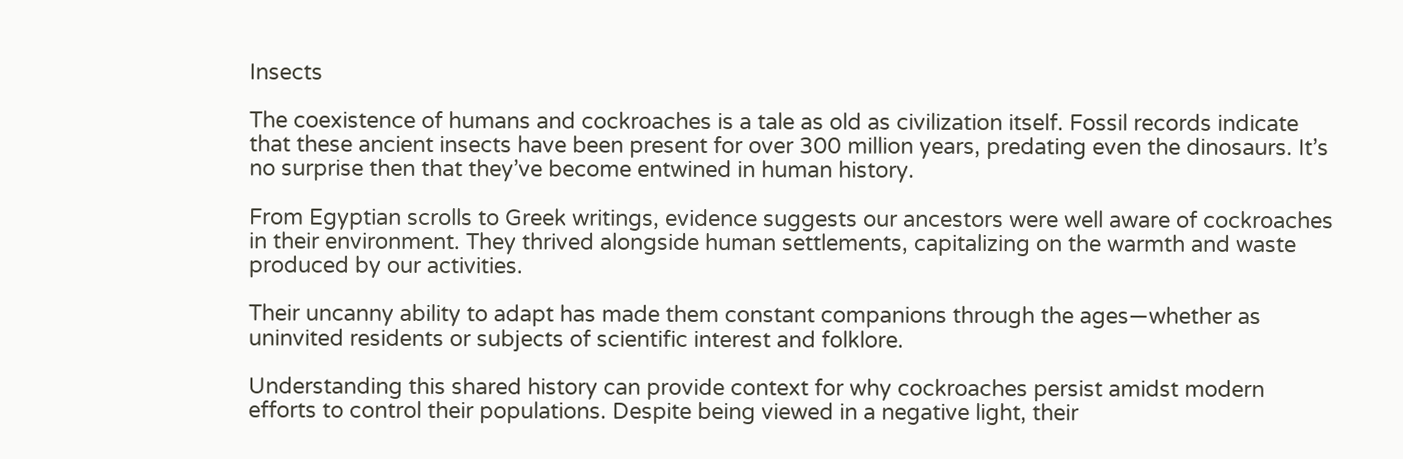Insects

The coexistence of humans and cockroaches is a tale as old as civilization itself. Fossil records indicate that these ancient insects have been present for over 300 million years, predating even the dinosaurs. It’s no surprise then that they’ve become entwined in human history.

From Egyptian scrolls to Greek writings, evidence suggests our ancestors were well aware of cockroaches in their environment. They thrived alongside human settlements, capitalizing on the warmth and waste produced by our activities.

Their uncanny ability to adapt has made them constant companions through the ages—whether as uninvited residents or subjects of scientific interest and folklore.

Understanding this shared history can provide context for why cockroaches persist amidst modern efforts to control their populations. Despite being viewed in a negative light, their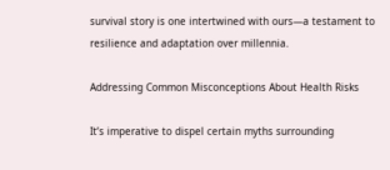survival story is one intertwined with ours—a testament to resilience and adaptation over millennia.

Addressing Common Misconceptions About Health Risks

It’s imperative to dispel certain myths surrounding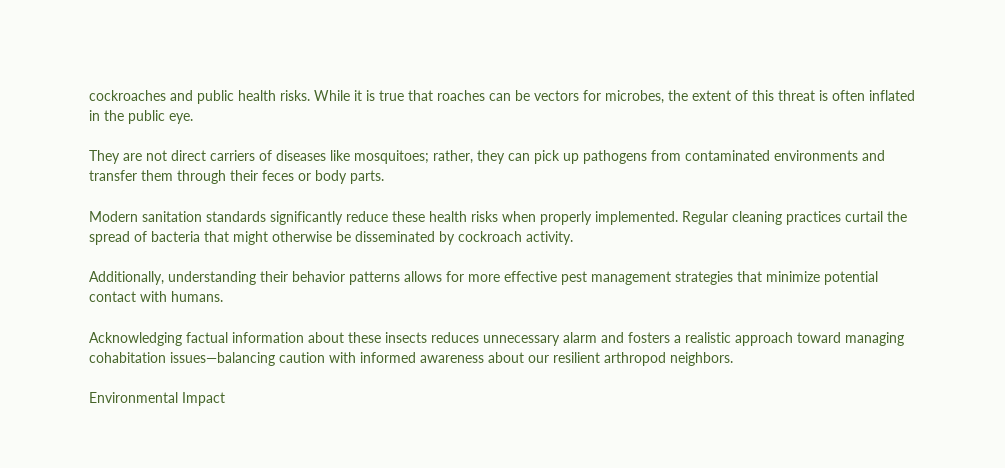cockroaches and public health risks. While it is true that roaches can be vectors for microbes, the extent of this threat is often inflated in the public eye.

They are not direct carriers of diseases like mosquitoes; rather, they can pick up pathogens from contaminated environments and transfer them through their feces or body parts.

Modern sanitation standards significantly reduce these health risks when properly implemented. Regular cleaning practices curtail the spread of bacteria that might otherwise be disseminated by cockroach activity.

Additionally, understanding their behavior patterns allows for more effective pest management strategies that minimize potential contact with humans.

Acknowledging factual information about these insects reduces unnecessary alarm and fosters a realistic approach toward managing cohabitation issues—balancing caution with informed awareness about our resilient arthropod neighbors.

Environmental Impact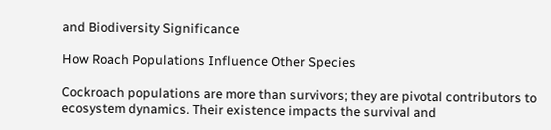and Biodiversity Significance

How Roach Populations Influence Other Species

Cockroach populations are more than survivors; they are pivotal contributors to ecosystem dynamics. Their existence impacts the survival and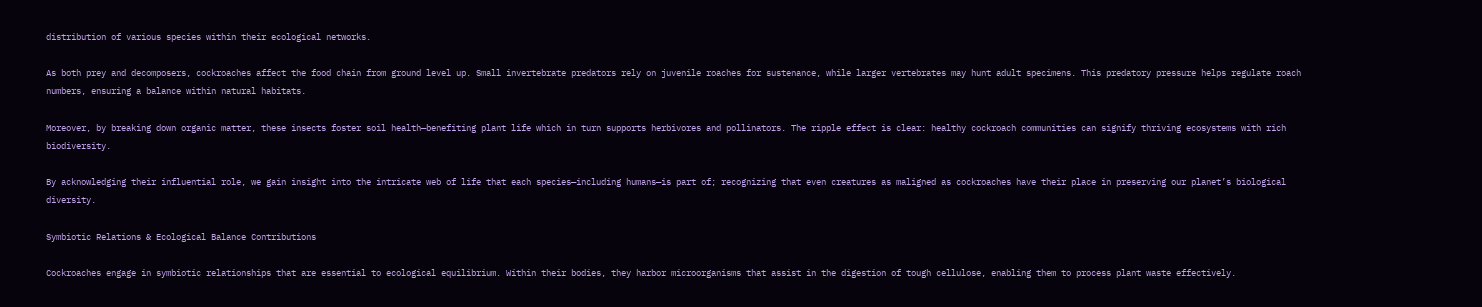distribution of various species within their ecological networks.

As both prey and decomposers, cockroaches affect the food chain from ground level up. Small invertebrate predators rely on juvenile roaches for sustenance, while larger vertebrates may hunt adult specimens. This predatory pressure helps regulate roach numbers, ensuring a balance within natural habitats.

Moreover, by breaking down organic matter, these insects foster soil health—benefiting plant life which in turn supports herbivores and pollinators. The ripple effect is clear: healthy cockroach communities can signify thriving ecosystems with rich biodiversity.

By acknowledging their influential role, we gain insight into the intricate web of life that each species—including humans—is part of; recognizing that even creatures as maligned as cockroaches have their place in preserving our planet’s biological diversity.

Symbiotic Relations & Ecological Balance Contributions

Cockroaches engage in symbiotic relationships that are essential to ecological equilibrium. Within their bodies, they harbor microorganisms that assist in the digestion of tough cellulose, enabling them to process plant waste effectively.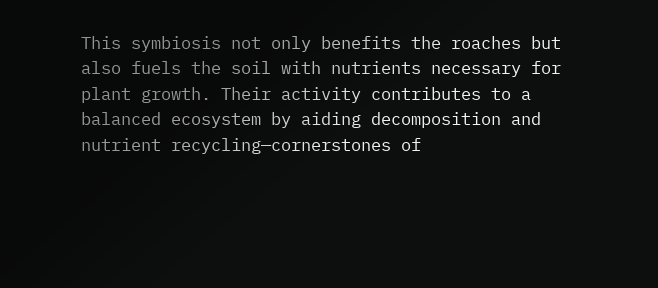This symbiosis not only benefits the roaches but also fuels the soil with nutrients necessary for plant growth. Their activity contributes to a balanced ecosystem by aiding decomposition and nutrient recycling—cornerstones of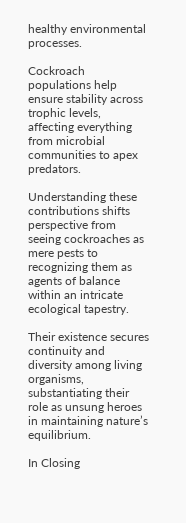healthy environmental processes.

Cockroach populations help ensure stability across trophic levels, affecting everything from microbial communities to apex predators.

Understanding these contributions shifts perspective from seeing cockroaches as mere pests to recognizing them as agents of balance within an intricate ecological tapestry.

Their existence secures continuity and diversity among living organisms, substantiating their role as unsung heroes in maintaining nature’s equilibrium.

In Closing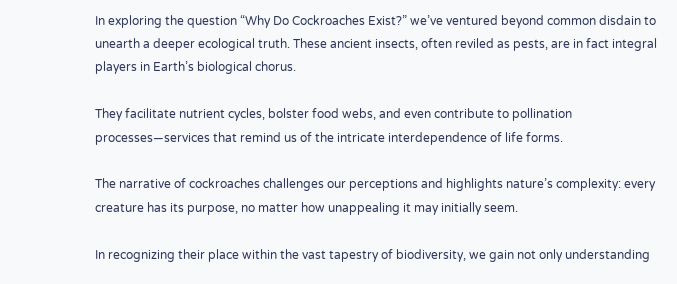In exploring the question “Why Do Cockroaches Exist?” we’ve ventured beyond common disdain to unearth a deeper ecological truth. These ancient insects, often reviled as pests, are in fact integral players in Earth’s biological chorus.

They facilitate nutrient cycles, bolster food webs, and even contribute to pollination processes—services that remind us of the intricate interdependence of life forms.

The narrative of cockroaches challenges our perceptions and highlights nature’s complexity: every creature has its purpose, no matter how unappealing it may initially seem.

In recognizing their place within the vast tapestry of biodiversity, we gain not only understanding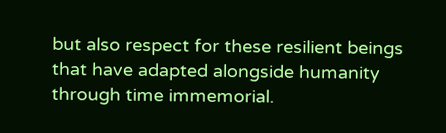but also respect for these resilient beings that have adapted alongside humanity through time immemorial.